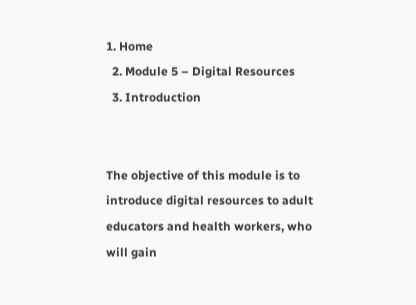1. Home
  2. Module 5 – Digital Resources
  3. Introduction


The objective of this module is to introduce digital resources to adult educators and health workers, who will gain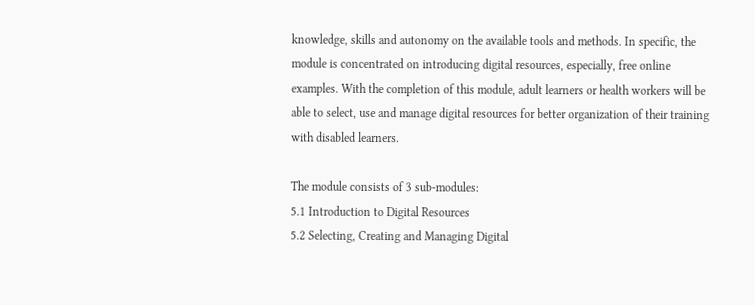knowledge, skills and autonomy on the available tools and methods. In specific, the module is concentrated on introducing digital resources, especially, free online examples. With the completion of this module, adult learners or health workers will be able to select, use and manage digital resources for better organization of their training with disabled learners.

The module consists of 3 sub-modules:
5.1 Introduction to Digital Resources
5.2 Selecting, Creating and Managing Digital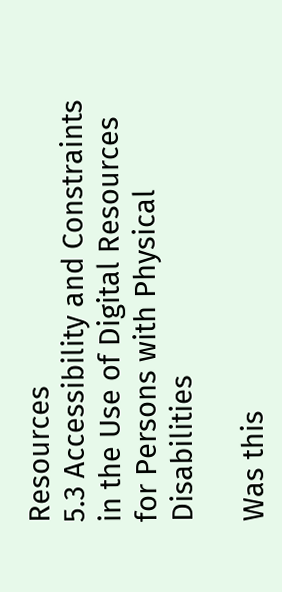Resources
5.3 Accessibility and Constraints in the Use of Digital Resources for Persons with Physical Disabilities

Was this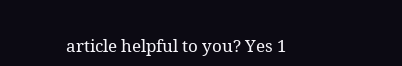article helpful to you? Yes 1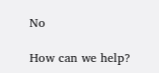No

How can we help?